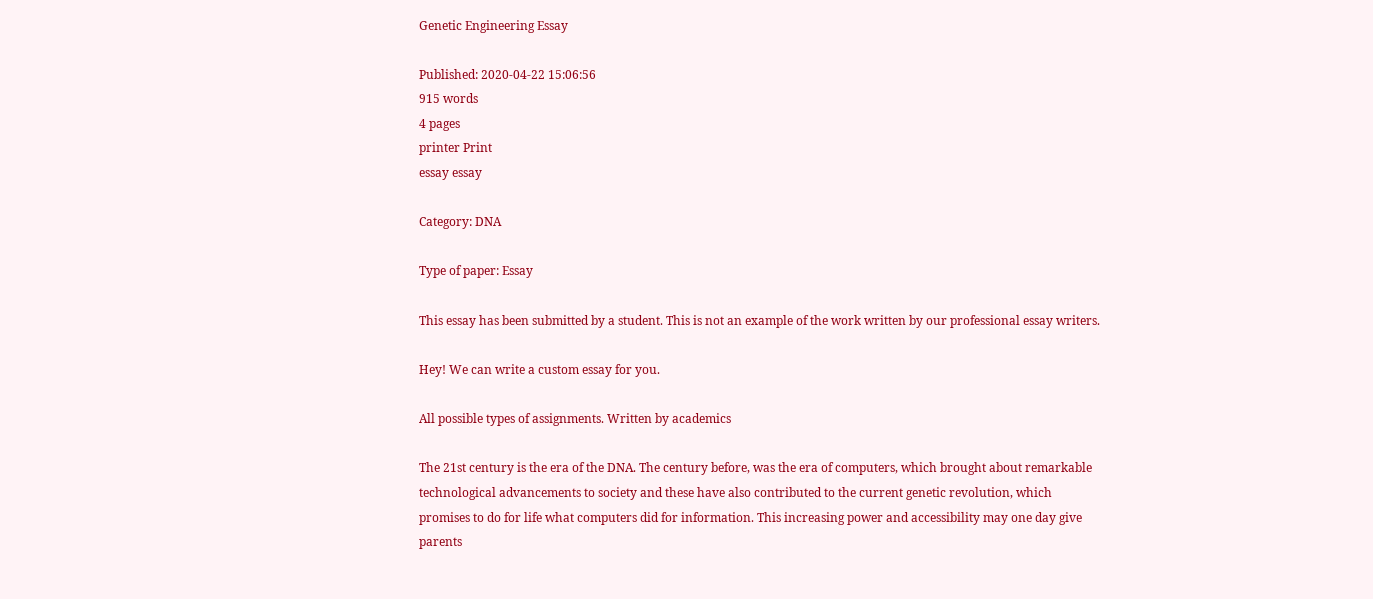Genetic Engineering Essay

Published: 2020-04-22 15:06:56
915 words
4 pages
printer Print
essay essay

Category: DNA

Type of paper: Essay

This essay has been submitted by a student. This is not an example of the work written by our professional essay writers.

Hey! We can write a custom essay for you.

All possible types of assignments. Written by academics

The 21st century is the era of the DNA. The century before, was the era of computers, which brought about remarkable technological advancements to society and these have also contributed to the current genetic revolution, which promises to do for life what computers did for information. This increasing power and accessibility may one day give parents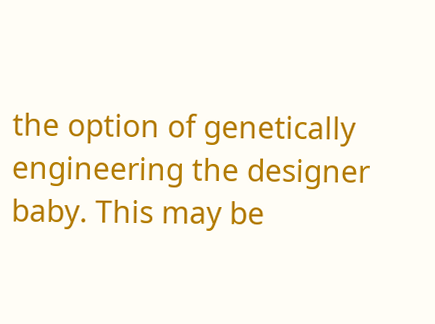the option of genetically engineering the designer baby. This may be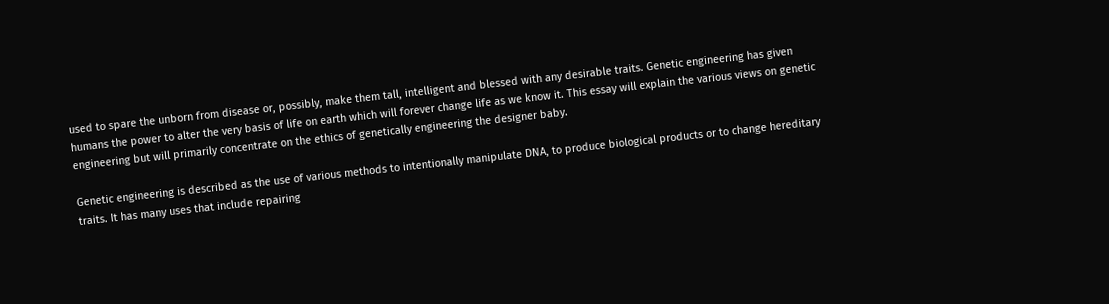used to spare the unborn from disease or, possibly, make them tall, intelligent and blessed with any desirable traits. Genetic engineering has given humans the power to alter the very basis of life on earth which will forever change life as we know it. This essay will explain the various views on genetic engineering but will primarily concentrate on the ethics of genetically engineering the designer baby.

Genetic engineering is described as the use of various methods to intentionally manipulate DNA, to produce biological products or to change hereditary traits. It has many uses that include repairing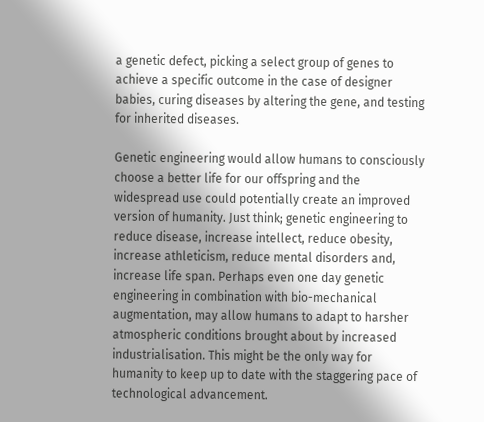a genetic defect, picking a select group of genes to achieve a specific outcome in the case of designer babies, curing diseases by altering the gene, and testing for inherited diseases.

Genetic engineering would allow humans to consciously choose a better life for our offspring and the widespread use could potentially create an improved version of humanity. Just think; genetic engineering to reduce disease, increase intellect, reduce obesity, increase athleticism, reduce mental disorders and, increase life span. Perhaps even one day genetic engineering in combination with bio-mechanical augmentation, may allow humans to adapt to harsher atmospheric conditions brought about by increased industrialisation. This might be the only way for humanity to keep up to date with the staggering pace of technological advancement.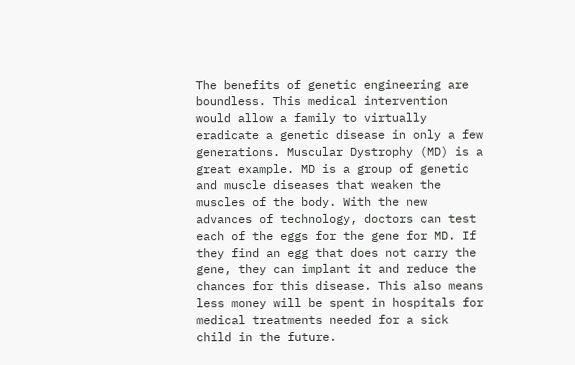The benefits of genetic engineering are boundless. This medical intervention would allow a family to virtually eradicate a genetic disease in only a few generations. Muscular Dystrophy (MD) is a great example. MD is a group of genetic and muscle diseases that weaken the muscles of the body. With the new advances of technology, doctors can test each of the eggs for the gene for MD. If they find an egg that does not carry the gene, they can implant it and reduce the chances for this disease. This also means less money will be spent in hospitals for medical treatments needed for a sick child in the future.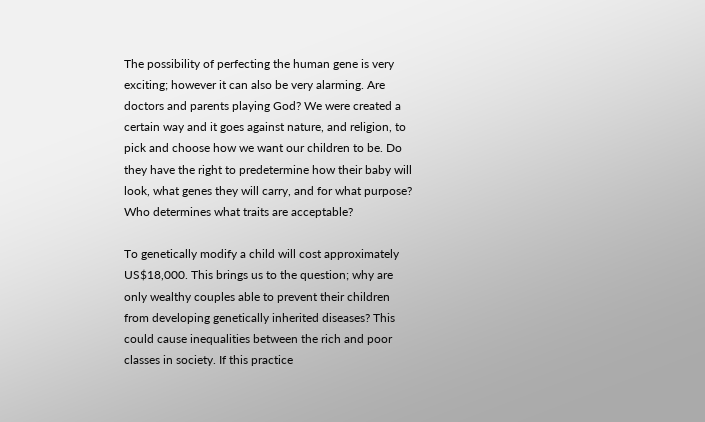The possibility of perfecting the human gene is very exciting; however it can also be very alarming. Are doctors and parents playing God? We were created a certain way and it goes against nature, and religion, to pick and choose how we want our children to be. Do they have the right to predetermine how their baby will look, what genes they will carry, and for what purpose? Who determines what traits are acceptable?

To genetically modify a child will cost approximately US$18,000. This brings us to the question; why are only wealthy couples able to prevent their children from developing genetically inherited diseases? This could cause inequalities between the rich and poor classes in society. If this practice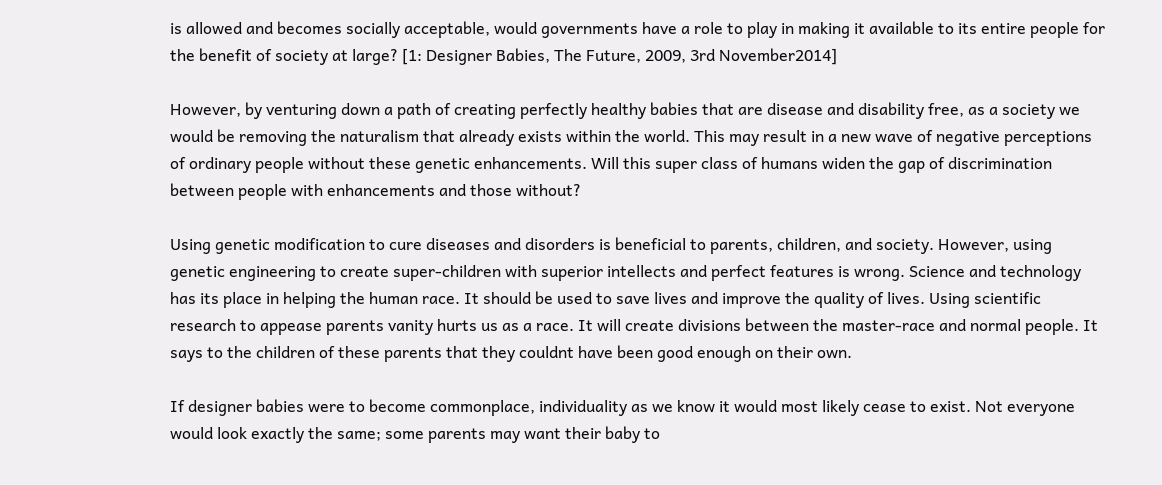is allowed and becomes socially acceptable, would governments have a role to play in making it available to its entire people for the benefit of society at large? [1: Designer Babies, The Future, 2009, 3rd November2014]

However, by venturing down a path of creating perfectly healthy babies that are disease and disability free, as a society we would be removing the naturalism that already exists within the world. This may result in a new wave of negative perceptions of ordinary people without these genetic enhancements. Will this super class of humans widen the gap of discrimination between people with enhancements and those without?

Using genetic modification to cure diseases and disorders is beneficial to parents, children, and society. However, using genetic engineering to create super-children with superior intellects and perfect features is wrong. Science and technology has its place in helping the human race. It should be used to save lives and improve the quality of lives. Using scientific research to appease parents vanity hurts us as a race. It will create divisions between the master-race and normal people. It says to the children of these parents that they couldnt have been good enough on their own.

If designer babies were to become commonplace, individuality as we know it would most likely cease to exist. Not everyone would look exactly the same; some parents may want their baby to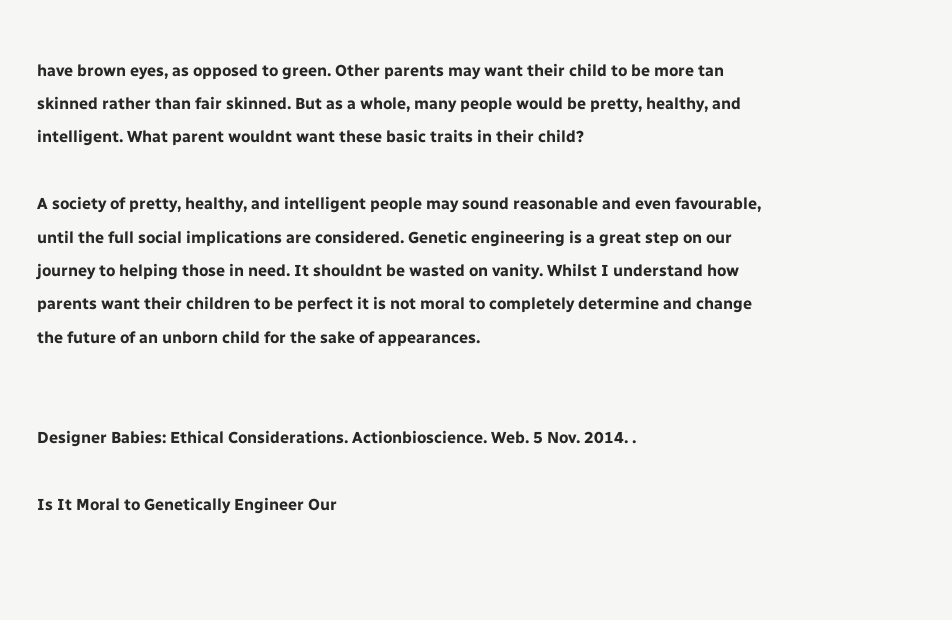have brown eyes, as opposed to green. Other parents may want their child to be more tan skinned rather than fair skinned. But as a whole, many people would be pretty, healthy, and intelligent. What parent wouldnt want these basic traits in their child?

A society of pretty, healthy, and intelligent people may sound reasonable and even favourable, until the full social implications are considered. Genetic engineering is a great step on our journey to helping those in need. It shouldnt be wasted on vanity. Whilst I understand how parents want their children to be perfect it is not moral to completely determine and change the future of an unborn child for the sake of appearances.


Designer Babies: Ethical Considerations. Actionbioscience. Web. 5 Nov. 2014. .

Is It Moral to Genetically Engineer Our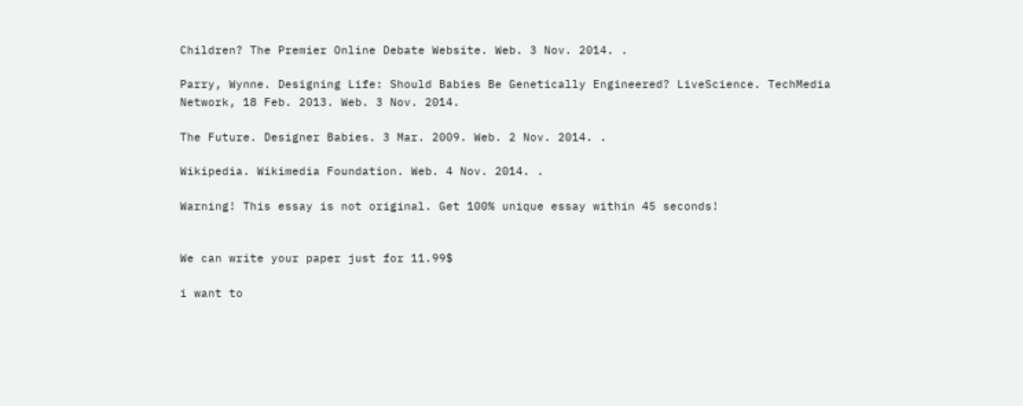Children? The Premier Online Debate Website. Web. 3 Nov. 2014. .

Parry, Wynne. Designing Life: Should Babies Be Genetically Engineered? LiveScience. TechMedia Network, 18 Feb. 2013. Web. 3 Nov. 2014.

The Future. Designer Babies. 3 Mar. 2009. Web. 2 Nov. 2014. .

Wikipedia. Wikimedia Foundation. Web. 4 Nov. 2014. .

Warning! This essay is not original. Get 100% unique essay within 45 seconds!


We can write your paper just for 11.99$

i want to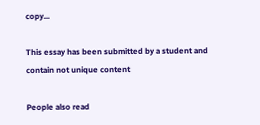copy...

This essay has been submitted by a student and contain not unique content

People also read